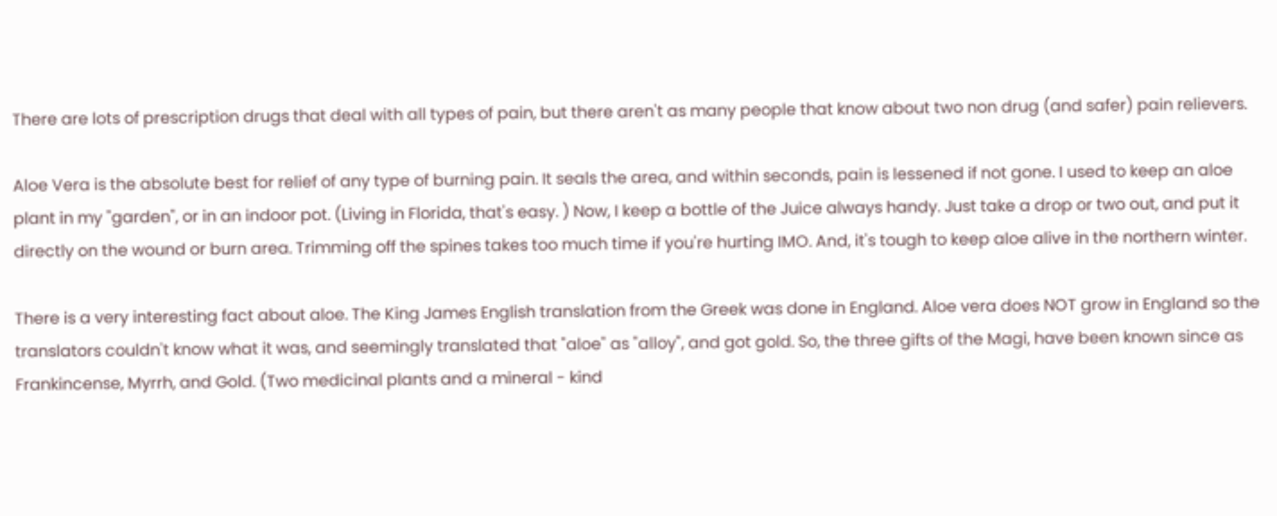There are lots of prescription drugs that deal with all types of pain, but there aren't as many people that know about two non drug (and safer) pain relievers.

Aloe Vera is the absolute best for relief of any type of burning pain. It seals the area, and within seconds, pain is lessened if not gone. I used to keep an aloe plant in my "garden", or in an indoor pot. (Living in Florida, that's easy. ) Now, I keep a bottle of the Juice always handy. Just take a drop or two out, and put it directly on the wound or burn area. Trimming off the spines takes too much time if you're hurting IMO. And, it's tough to keep aloe alive in the northern winter.

There is a very interesting fact about aloe. The King James English translation from the Greek was done in England. Aloe vera does NOT grow in England so the translators couldn't know what it was, and seemingly translated that "aloe" as "alloy", and got gold. So, the three gifts of the Magi, have been known since as Frankincense, Myrrh, and Gold. (Two medicinal plants and a mineral - kind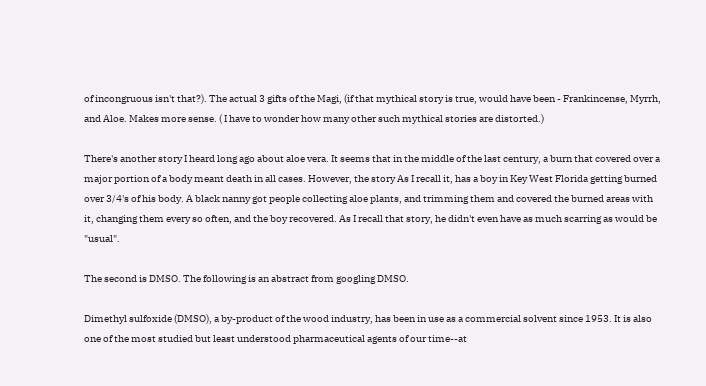of incongruous isn't that?). The actual 3 gifts of the Magi, (if that mythical story is true, would have been - Frankincense, Myrrh, and Aloe. Makes more sense. ( I have to wonder how many other such mythical stories are distorted.)

There's another story I heard long ago about aloe vera. It seems that in the middle of the last century, a burn that covered over a major portion of a body meant death in all cases. However, the story As I recall it, has a boy in Key West Florida getting burned over 3/4's of his body. A black nanny got people collecting aloe plants, and trimming them and covered the burned areas with it, changing them every so often, and the boy recovered. As I recall that story, he didn't even have as much scarring as would be "usual".

The second is DMSO. The following is an abstract from googling DMSO.

Dimethyl sulfoxide (DMSO), a by-product of the wood industry, has been in use as a commercial solvent since 1953. It is also one of the most studied but least understood pharmaceutical agents of our time--at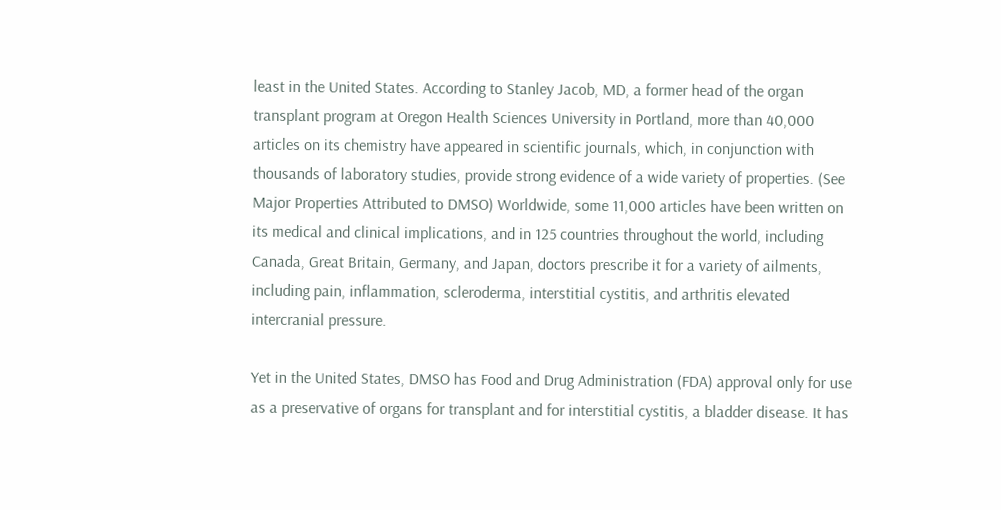least in the United States. According to Stanley Jacob, MD, a former head of the organ transplant program at Oregon Health Sciences University in Portland, more than 40,000 articles on its chemistry have appeared in scientific journals, which, in conjunction with thousands of laboratory studies, provide strong evidence of a wide variety of properties. (See Major Properties Attributed to DMSO) Worldwide, some 11,000 articles have been written on its medical and clinical implications, and in 125 countries throughout the world, including Canada, Great Britain, Germany, and Japan, doctors prescribe it for a variety of ailments, including pain, inflammation, scleroderma, interstitial cystitis, and arthritis elevated intercranial pressure.

Yet in the United States, DMSO has Food and Drug Administration (FDA) approval only for use as a preservative of organs for transplant and for interstitial cystitis, a bladder disease. It has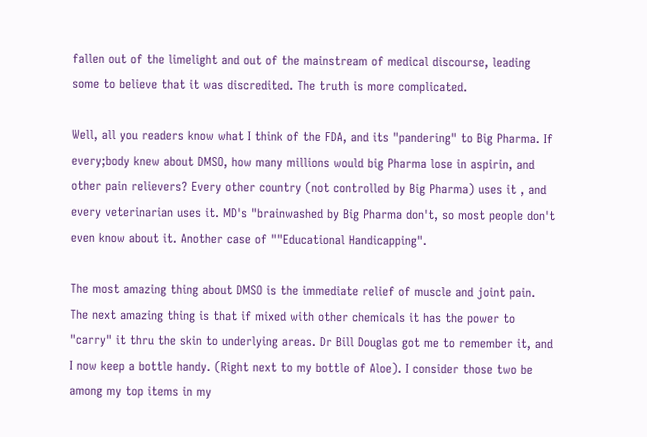fallen out of the limelight and out of the mainstream of medical discourse, leading some to believe that it was discredited. The truth is more complicated.

Well, all you readers know what I think of the FDA, and its "pandering" to Big Pharma. If every;body knew about DMSO, how many millions would big Pharma lose in aspirin, and other pain relievers? Every other country (not controlled by Big Pharma) uses it , and every veterinarian uses it. MD's "brainwashed by Big Pharma don't, so most people don't even know about it. Another case of ""Educational Handicapping".

The most amazing thing about DMSO is the immediate relief of muscle and joint pain. The next amazing thing is that if mixed with other chemicals it has the power to "carry" it thru the skin to underlying areas. Dr Bill Douglas got me to remember it, and I now keep a bottle handy. (Right next to my bottle of Aloe). I consider those two be among my top items in my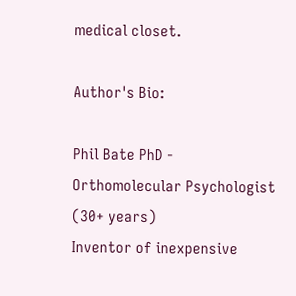medical closet.

Author's Bio:

Phil Bate PhD - Orthomolecular Psychologist (30+ years)
Inventor of inexpensive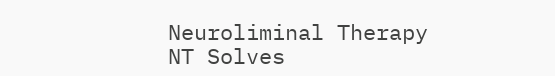Neuroliminal Therapy
NT Solves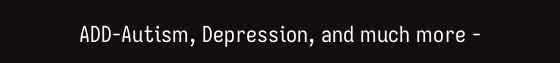ADD-Autism, Depression, and much more -